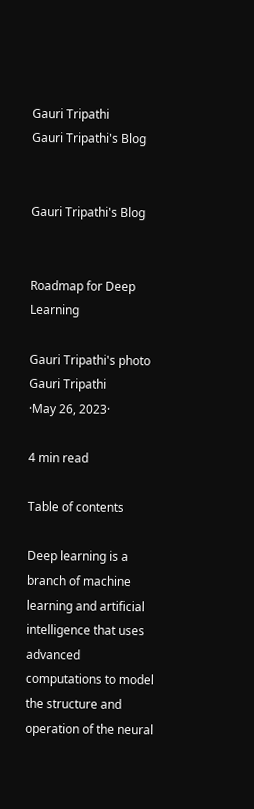Gauri Tripathi
Gauri Tripathi's Blog


Gauri Tripathi's Blog


Roadmap for Deep Learning

Gauri Tripathi's photo
Gauri Tripathi
·May 26, 2023·

4 min read

Table of contents

Deep learning is a branch of machine learning and artificial intelligence that uses advanced computations to model the structure and operation of the neural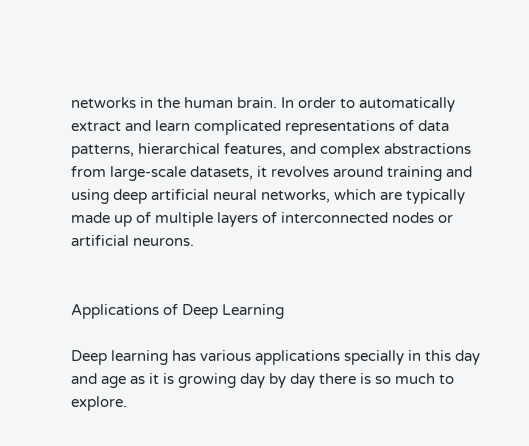networks in the human brain. In order to automatically extract and learn complicated representations of data patterns, hierarchical features, and complex abstractions from large-scale datasets, it revolves around training and using deep artificial neural networks, which are typically made up of multiple layers of interconnected nodes or artificial neurons.


Applications of Deep Learning

Deep learning has various applications specially in this day and age as it is growing day by day there is so much to explore.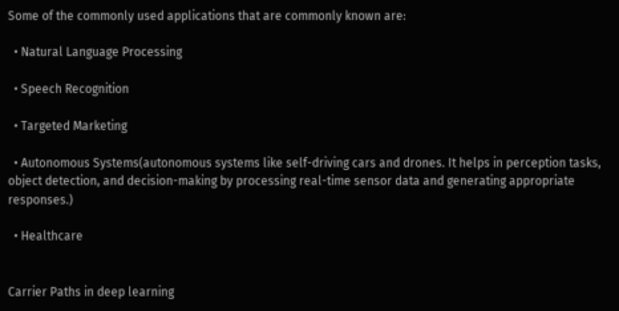Some of the commonly used applications that are commonly known are:

  • Natural Language Processing

  • Speech Recognition

  • Targeted Marketing

  • Autonomous Systems(autonomous systems like self-driving cars and drones. It helps in perception tasks, object detection, and decision-making by processing real-time sensor data and generating appropriate responses.)

  • Healthcare


Carrier Paths in deep learning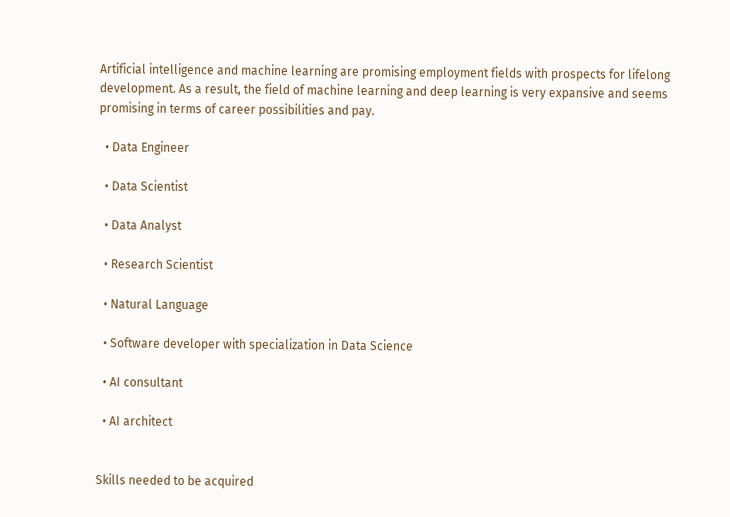Artificial intelligence and machine learning are promising employment fields with prospects for lifelong development. As a result, the field of machine learning and deep learning is very expansive and seems promising in terms of career possibilities and pay.

  • Data Engineer

  • Data Scientist

  • Data Analyst

  • Research Scientist

  • Natural Language

  • Software developer with specialization in Data Science

  • AI consultant

  • AI architect


Skills needed to be acquired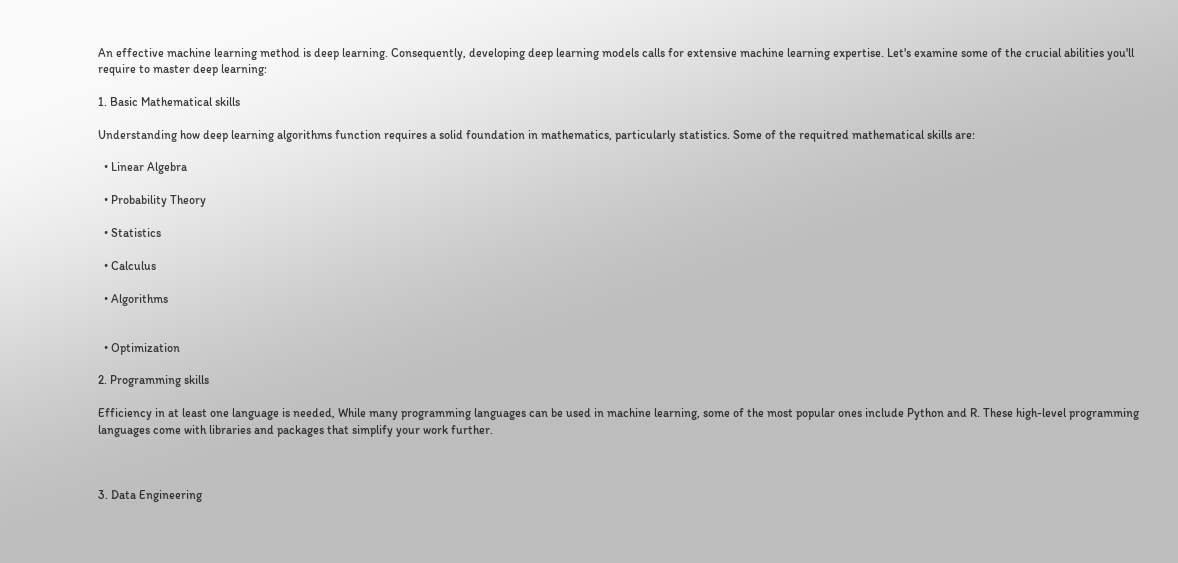An effective machine learning method is deep learning. Consequently, developing deep learning models calls for extensive machine learning expertise. Let's examine some of the crucial abilities you'll require to master deep learning:

1. Basic Mathematical skills

Understanding how deep learning algorithms function requires a solid foundation in mathematics, particularly statistics. Some of the requitred mathematical skills are:

  • Linear Algebra

  • Probability Theory

  • Statistics

  • Calculus

  • Algorithms


  • Optimization

2. Programming skills

Efficiency in at least one language is needed, While many programming languages can be used in machine learning, some of the most popular ones include Python and R. These high-level programming languages come with libraries and packages that simplify your work further.



3. Data Engineering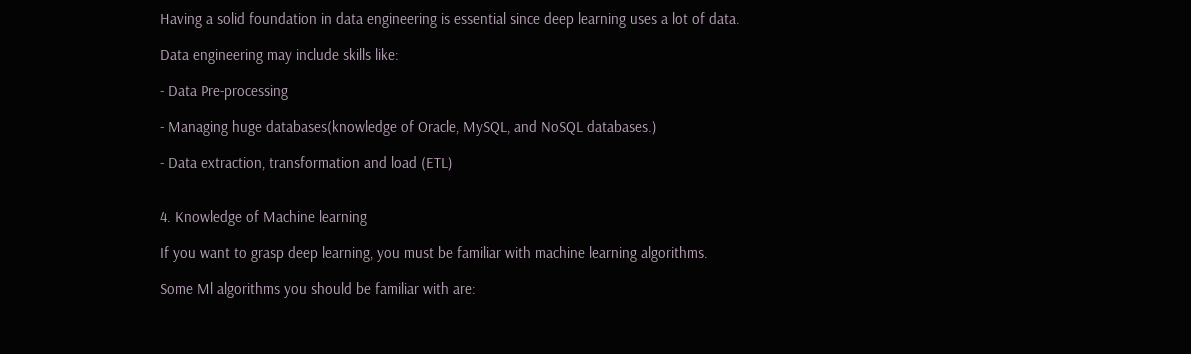Having a solid foundation in data engineering is essential since deep learning uses a lot of data.

Data engineering may include skills like:

- Data Pre-processing

- Managing huge databases(knowledge of Oracle, MySQL, and NoSQL databases.)

- Data extraction, transformation and load (ETL)


4. Knowledge of Machine learning

If you want to grasp deep learning, you must be familiar with machine learning algorithms.

Some Ml algorithms you should be familiar with are: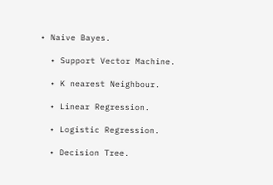• Naive Bayes.

  • Support Vector Machine.

  • K nearest Neighbour.

  • Linear Regression.

  • Logistic Regression.

  • Decision Tree.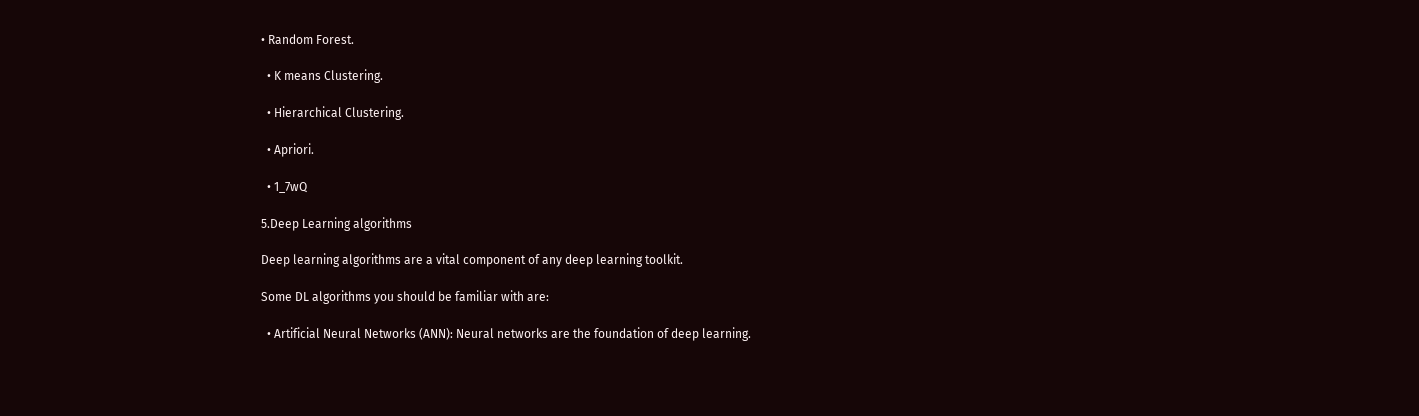• Random Forest.

  • K means Clustering.

  • Hierarchical Clustering.

  • Apriori.

  • 1_7wQ

5.Deep Learning algorithms

Deep learning algorithms are a vital component of any deep learning toolkit.

Some DL algorithms you should be familiar with are:

  • Artificial Neural Networks (ANN): Neural networks are the foundation of deep learning.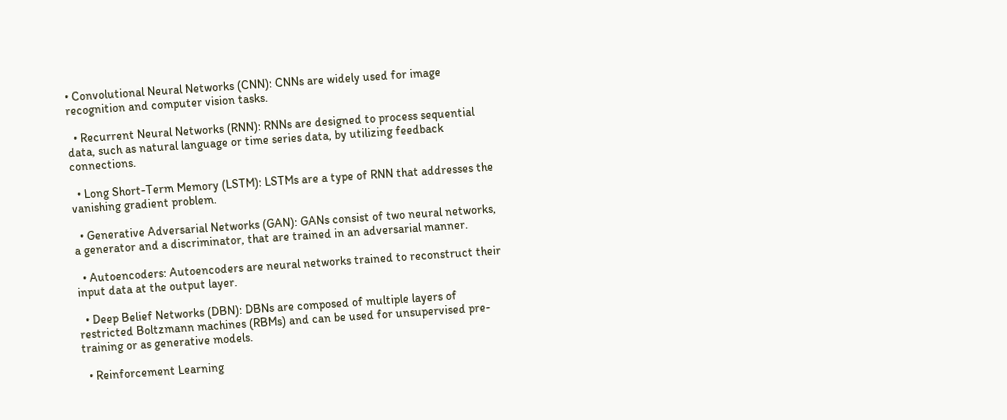• Convolutional Neural Networks (CNN): CNNs are widely used for image recognition and computer vision tasks.

  • Recurrent Neural Networks (RNN): RNNs are designed to process sequential data, such as natural language or time series data, by utilizing feedback connections.

  • Long Short-Term Memory (LSTM): LSTMs are a type of RNN that addresses the vanishing gradient problem.

  • Generative Adversarial Networks (GAN): GANs consist of two neural networks, a generator and a discriminator, that are trained in an adversarial manner.

  • Autoencoders: Autoencoders are neural networks trained to reconstruct their input data at the output layer.

  • Deep Belief Networks (DBN): DBNs are composed of multiple layers of restricted Boltzmann machines (RBMs) and can be used for unsupervised pre-training or as generative models.

  • Reinforcement Learning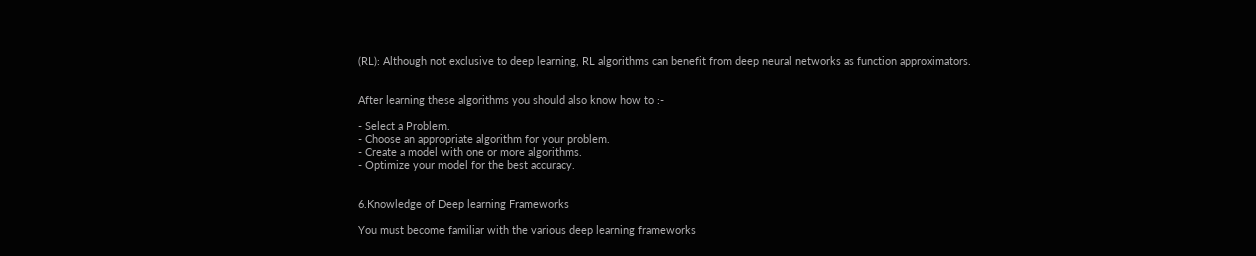(RL): Although not exclusive to deep learning, RL algorithms can benefit from deep neural networks as function approximators.


After learning these algorithms you should also know how to :-

- Select a Problem.
- Choose an appropriate algorithm for your problem.
- Create a model with one or more algorithms.
- Optimize your model for the best accuracy.


6.Knowledge of Deep learning Frameworks

You must become familiar with the various deep learning frameworks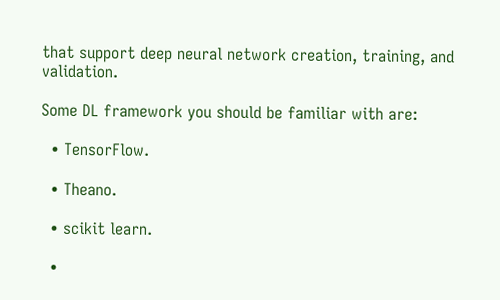that support deep neural network creation, training, and validation.

Some DL framework you should be familiar with are:

  • TensorFlow.

  • Theano.

  • scikit learn.

  •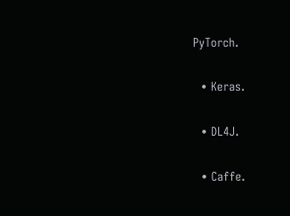PyTorch.

  • Keras.

  • DL4J.

  • Caffe.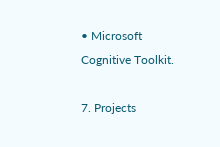• Microsoft Cognitive Toolkit.

7. Projects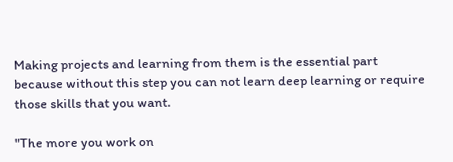Making projects and learning from them is the essential part because without this step you can not learn deep learning or require those skills that you want.

"The more you work on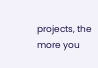projects, the more you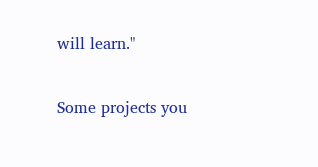will learn."

Some projects you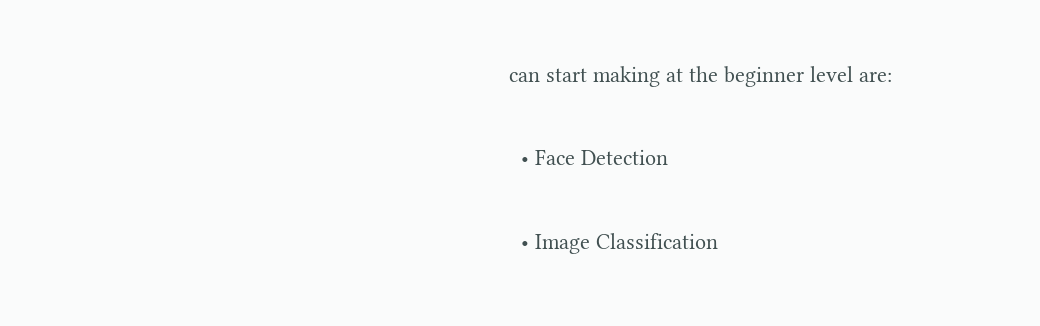can start making at the beginner level are:

  • Face Detection

  • Image Classification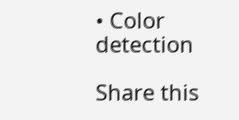• Color detection

Share this